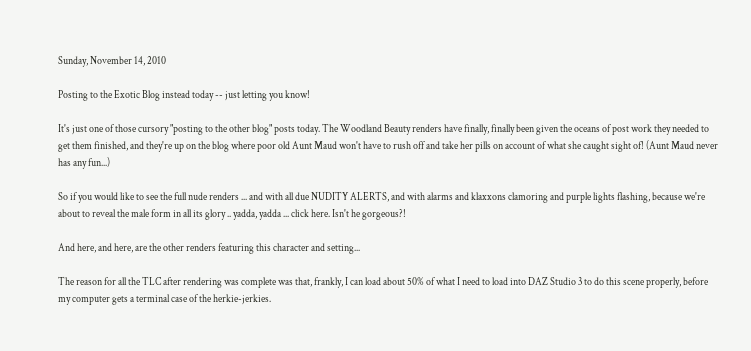Sunday, November 14, 2010

Posting to the Exotic Blog instead today -- just letting you know!

It's just one of those cursory "posting to the other blog" posts today. The Woodland Beauty renders have finally, finally been given the oceans of post work they needed to get them finished, and they're up on the blog where poor old Aunt Maud won't have to rush off and take her pills on account of what she caught sight of! (Aunt Maud never has any fun...)

So if you would like to see the full nude renders ... and with all due NUDITY ALERTS, and with alarms and klaxxons clamoring and purple lights flashing, because we're about to reveal the male form in all its glory .. yadda, yadda ... click here. Isn't he gorgeous?!

And here, and here, are the other renders featuring this character and setting...

The reason for all the TLC after rendering was complete was that, frankly, I can load about 50% of what I need to load into DAZ Studio 3 to do this scene properly, before my computer gets a terminal case of the herkie-jerkies.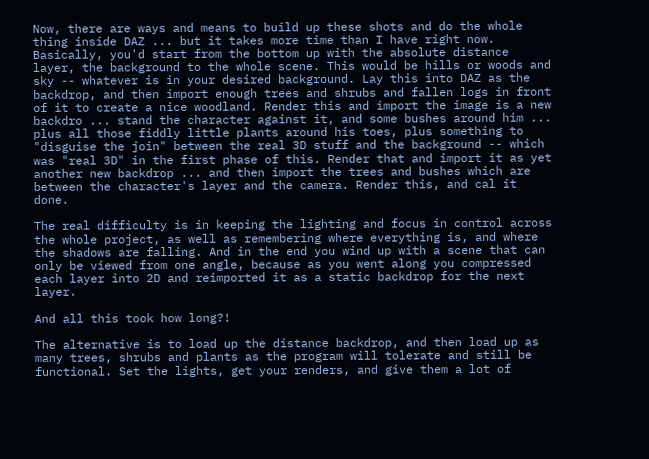Now, there are ways and means to build up these shots and do the whole thing inside DAZ ... but it takes more time than I have right now. Basically, you'd start from the bottom up with the absolute distance layer, the background to the whole scene. This would be hills or woods and sky -- whatever is in your desired background. Lay this into DAZ as the backdrop, and then import enough trees and shrubs and fallen logs in front of it to create a nice woodland. Render this and import the image is a new backdro ... stand the character against it, and some bushes around him ... plus all those fiddly little plants around his toes, plus something to "disguise the join" between the real 3D stuff and the background -- which was "real 3D" in the first phase of this. Render that and import it as yet another new backdrop ... and then import the trees and bushes which are between the character's layer and the camera. Render this, and cal it done.

The real difficulty is in keeping the lighting and focus in control across the whole project, as well as remembering where everything is, and where the shadows are falling. And in the end you wind up with a scene that can only be viewed from one angle, because as you went along you compressed each layer into 2D and reimported it as a static backdrop for the next layer.

And all this took how long?!

The alternative is to load up the distance backdrop, and then load up as many trees, shrubs and plants as the program will tolerate and still be functional. Set the lights, get your renders, and give them a lot of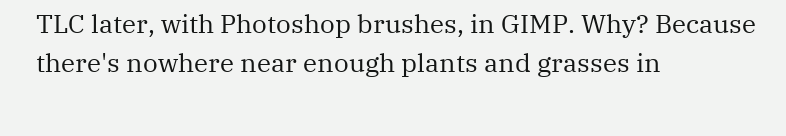TLC later, with Photoshop brushes, in GIMP. Why? Because there's nowhere near enough plants and grasses in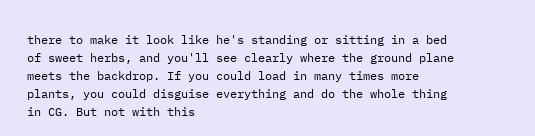there to make it look like he's standing or sitting in a bed of sweet herbs, and you'll see clearly where the ground plane meets the backdrop. If you could load in many times more plants, you could disguise everything and do the whole thing in CG. But not with this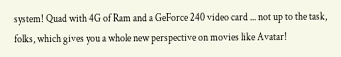system! Quad with 4G of Ram and a GeForce 240 video card ... not up to the task, folks, which gives you a whole new perspective on movies like Avatar!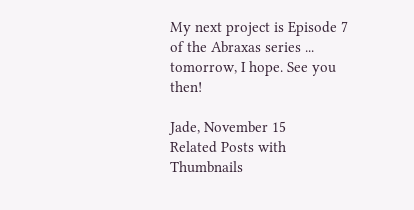My next project is Episode 7 of the Abraxas series ... tomorrow, I hope. See you then!

Jade, November 15
Related Posts with Thumbnails